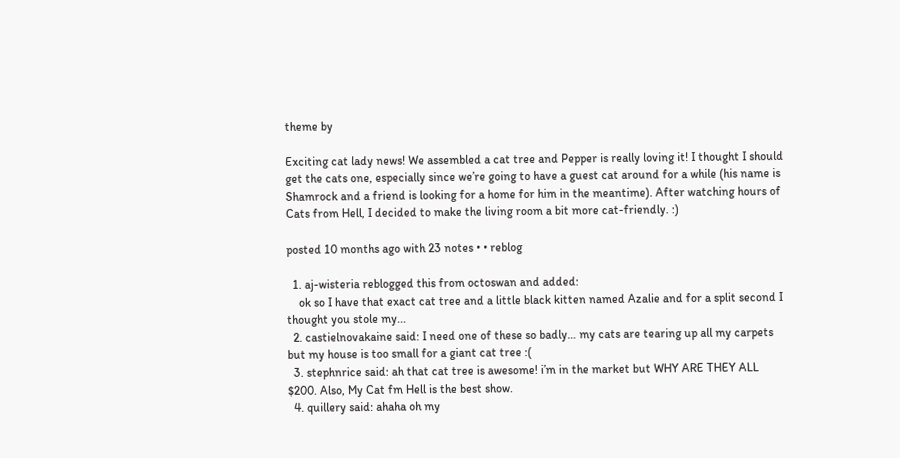theme by

Exciting cat lady news! We assembled a cat tree and Pepper is really loving it! I thought I should get the cats one, especially since we’re going to have a guest cat around for a while (his name is Shamrock and a friend is looking for a home for him in the meantime). After watching hours of Cats from Hell, I decided to make the living room a bit more cat-friendly. :)

posted 10 months ago with 23 notes • • reblog

  1. aj-wisteria reblogged this from octoswan and added:
    ok so I have that exact cat tree and a little black kitten named Azalie and for a split second I thought you stole my...
  2. castielnovakaine said: I need one of these so badly… my cats are tearing up all my carpets but my house is too small for a giant cat tree :(
  3. stephnrice said: ah that cat tree is awesome! i’m in the market but WHY ARE THEY ALL $200. Also, My Cat fm Hell is the best show.
  4. quillery said: ahaha oh my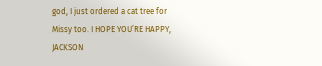god, I just ordered a cat tree for Missy too. I HOPE YOU’RE HAPPY, JACKSON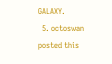GALAXY.
  5. octoswan posted this